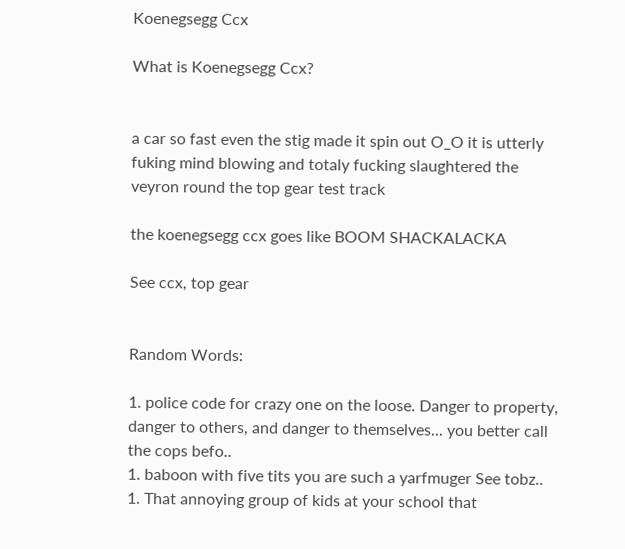Koenegsegg Ccx

What is Koenegsegg Ccx?


a car so fast even the stig made it spin out O_O it is utterly fuking mind blowing and totaly fucking slaughtered the veyron round the top gear test track

the koenegsegg ccx goes like BOOM SHACKALACKA

See ccx, top gear


Random Words:

1. police code for crazy one on the loose. Danger to property, danger to others, and danger to themselves... you better call the cops befo..
1. baboon with five tits you are such a yarfmuger See tobz..
1. That annoying group of kids at your school that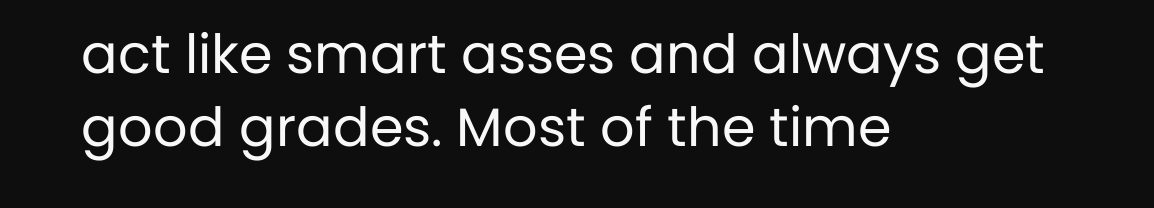act like smart asses and always get good grades. Most of the time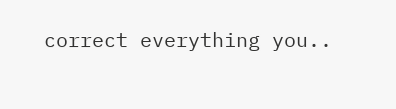correct everything you..